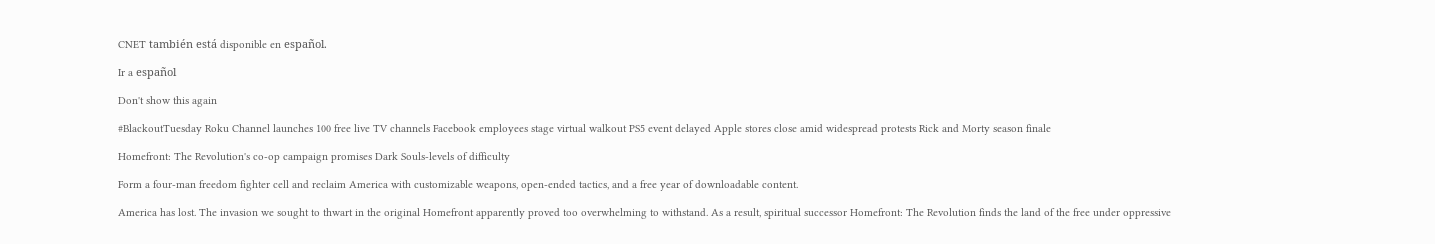CNET también está disponible en español.

Ir a español

Don't show this again

#BlackoutTuesday Roku Channel launches 100 free live TV channels Facebook employees stage virtual walkout PS5 event delayed Apple stores close amid widespread protests Rick and Morty season finale

Homefront: The Revolution's co-op campaign promises Dark Souls-levels of difficulty

Form a four-man freedom fighter cell and reclaim America with customizable weapons, open-ended tactics, and a free year of downloadable content.

America has lost. The invasion we sought to thwart in the original Homefront apparently proved too overwhelming to withstand. As a result, spiritual successor Homefront: The Revolution finds the land of the free under oppressive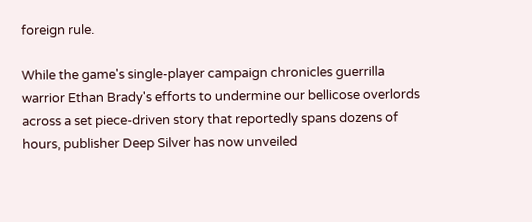foreign rule.

While the game's single-player campaign chronicles guerrilla warrior Ethan Brady's efforts to undermine our bellicose overlords across a set piece-driven story that reportedly spans dozens of hours, publisher Deep Silver has now unveiled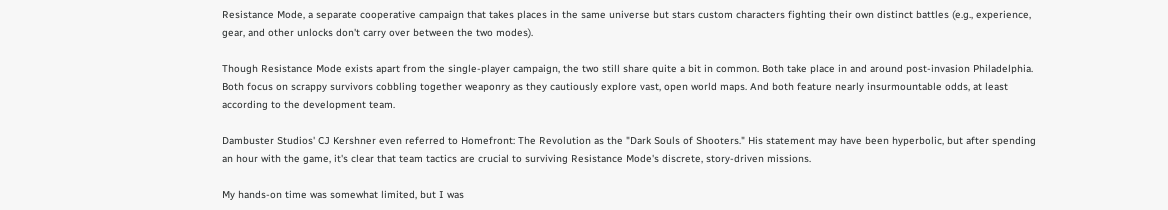Resistance Mode, a separate cooperative campaign that takes places in the same universe but stars custom characters fighting their own distinct battles (e.g., experience, gear, and other unlocks don't carry over between the two modes).

Though Resistance Mode exists apart from the single-player campaign, the two still share quite a bit in common. Both take place in and around post-invasion Philadelphia. Both focus on scrappy survivors cobbling together weaponry as they cautiously explore vast, open world maps. And both feature nearly insurmountable odds, at least according to the development team.

Dambuster Studios' CJ Kershner even referred to Homefront: The Revolution as the "Dark Souls of Shooters." His statement may have been hyperbolic, but after spending an hour with the game, it's clear that team tactics are crucial to surviving Resistance Mode's discrete, story-driven missions.

My hands-on time was somewhat limited, but I was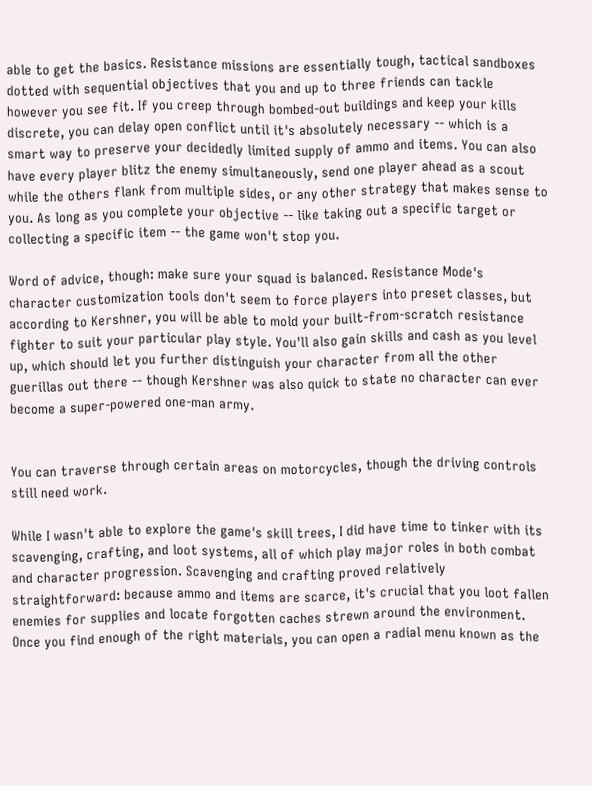able to get the basics. Resistance missions are essentially tough, tactical sandboxes dotted with sequential objectives that you and up to three friends can tackle however you see fit. If you creep through bombed-out buildings and keep your kills discrete, you can delay open conflict until it's absolutely necessary -- which is a smart way to preserve your decidedly limited supply of ammo and items. You can also have every player blitz the enemy simultaneously, send one player ahead as a scout while the others flank from multiple sides, or any other strategy that makes sense to you. As long as you complete your objective -- like taking out a specific target or collecting a specific item -- the game won't stop you.

Word of advice, though: make sure your squad is balanced. Resistance Mode's character customization tools don't seem to force players into preset classes, but according to Kershner, you will be able to mold your built-from-scratch resistance fighter to suit your particular play style. You'll also gain skills and cash as you level up, which should let you further distinguish your character from all the other guerillas out there -- though Kershner was also quick to state no character can ever become a super-powered one-man army.


You can traverse through certain areas on motorcycles, though the driving controls still need work.

While I wasn't able to explore the game's skill trees, I did have time to tinker with its scavenging, crafting, and loot systems, all of which play major roles in both combat and character progression. Scavenging and crafting proved relatively straightforward: because ammo and items are scarce, it's crucial that you loot fallen enemies for supplies and locate forgotten caches strewn around the environment. Once you find enough of the right materials, you can open a radial menu known as the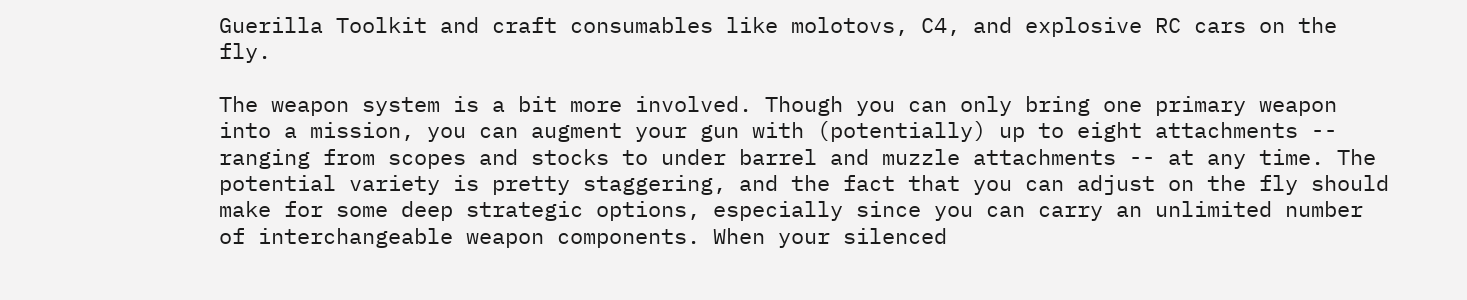Guerilla Toolkit and craft consumables like molotovs, C4, and explosive RC cars on the fly.

The weapon system is a bit more involved. Though you can only bring one primary weapon into a mission, you can augment your gun with (potentially) up to eight attachments -- ranging from scopes and stocks to under barrel and muzzle attachments -- at any time. The potential variety is pretty staggering, and the fact that you can adjust on the fly should make for some deep strategic options, especially since you can carry an unlimited number of interchangeable weapon components. When your silenced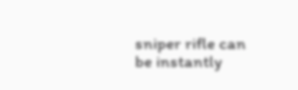sniper rifle can be instantly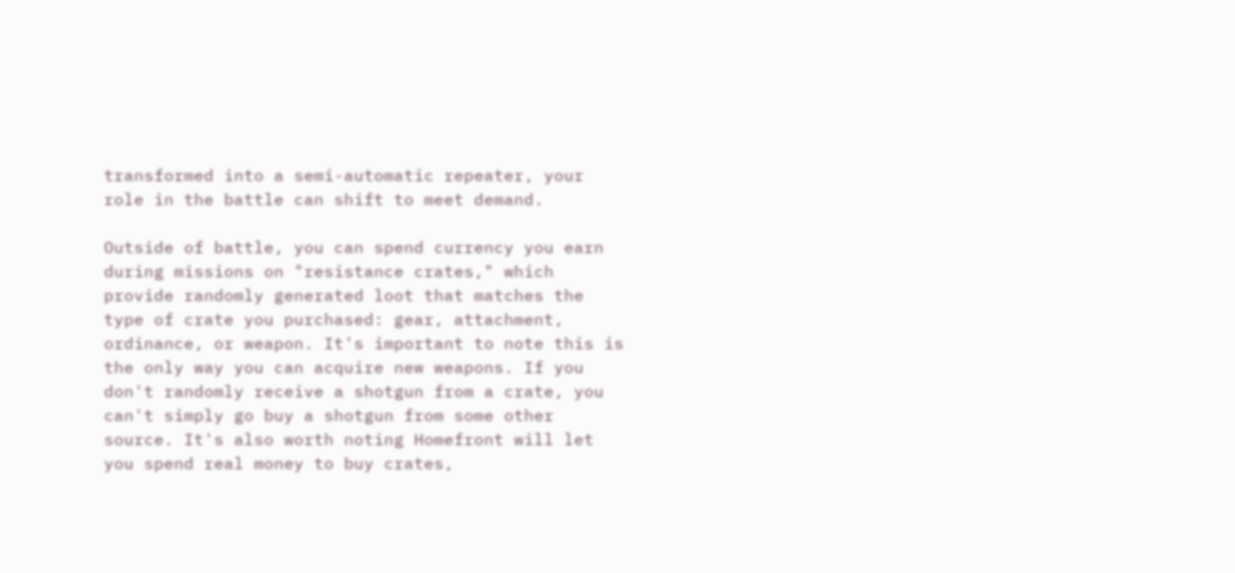transformed into a semi-automatic repeater, your role in the battle can shift to meet demand.

Outside of battle, you can spend currency you earn during missions on "resistance crates," which provide randomly generated loot that matches the type of crate you purchased: gear, attachment, ordinance, or weapon. It's important to note this is the only way you can acquire new weapons. If you don't randomly receive a shotgun from a crate, you can't simply go buy a shotgun from some other source. It's also worth noting Homefront will let you spend real money to buy crates,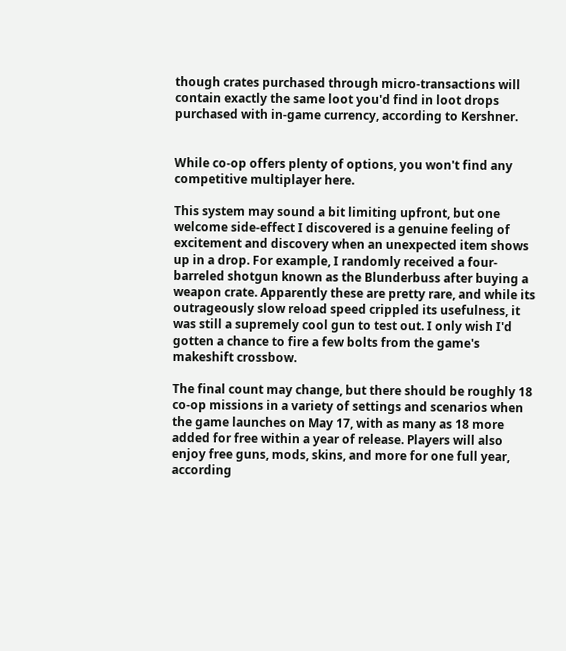though crates purchased through micro-transactions will contain exactly the same loot you'd find in loot drops purchased with in-game currency, according to Kershner.


While co-op offers plenty of options, you won't find any competitive multiplayer here.

This system may sound a bit limiting upfront, but one welcome side-effect I discovered is a genuine feeling of excitement and discovery when an unexpected item shows up in a drop. For example, I randomly received a four-barreled shotgun known as the Blunderbuss after buying a weapon crate. Apparently these are pretty rare, and while its outrageously slow reload speed crippled its usefulness, it was still a supremely cool gun to test out. I only wish I'd gotten a chance to fire a few bolts from the game's makeshift crossbow.

The final count may change, but there should be roughly 18 co-op missions in a variety of settings and scenarios when the game launches on May 17, with as many as 18 more added for free within a year of release. Players will also enjoy free guns, mods, skins, and more for one full year, according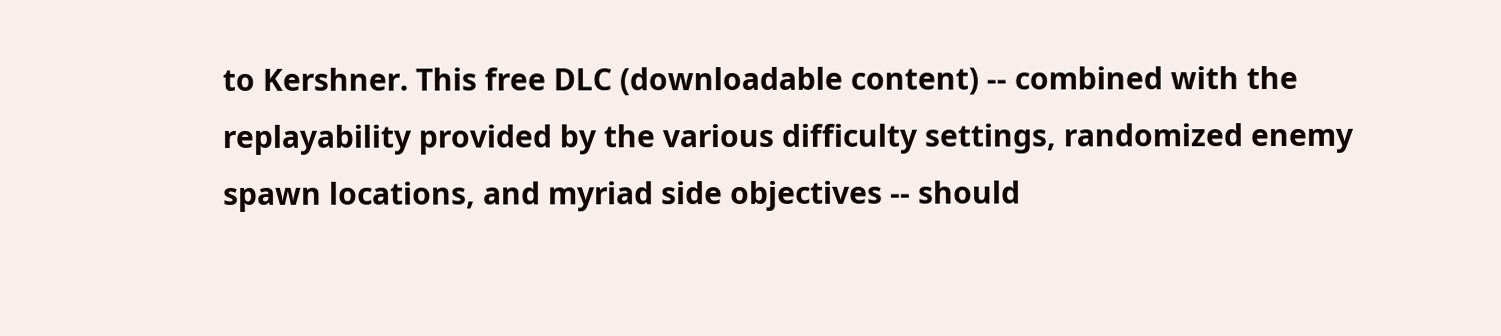to Kershner. This free DLC (downloadable content) -- combined with the replayability provided by the various difficulty settings, randomized enemy spawn locations, and myriad side objectives -- should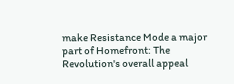make Resistance Mode a major part of Homefront: The Revolution's overall appeal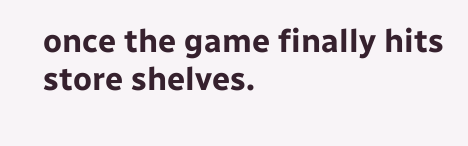once the game finally hits store shelves.